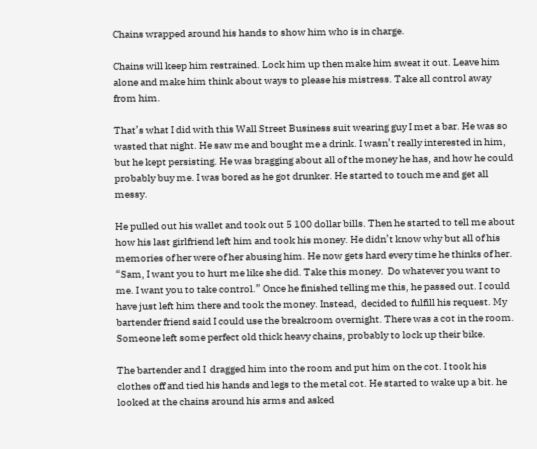Chains wrapped around his hands to show him who is in charge.

Chains will keep him restrained. Lock him up then make him sweat it out. Leave him alone and make him think about ways to please his mistress. Take all control away from him.

That’s what I did with this Wall Street Business suit wearing guy I met a bar. He was so wasted that night. He saw me and bought me a drink. I wasn’t really interested in him, but he kept persisting. He was bragging about all of the money he has, and how he could probably buy me. I was bored as he got drunker. He started to touch me and get all messy.

He pulled out his wallet and took out 5 100 dollar bills. Then he started to tell me about how his last girlfriend left him and took his money. He didn’t know why but all of his memories of her were of her abusing him. He now gets hard every time he thinks of her. “Sam, I want you to hurt me like she did. Take this money.  Do whatever you want to me. I want you to take control.” Once he finished telling me this, he passed out. I could have just left him there and took the money. Instead,  decided to fulfill his request. My bartender friend said I could use the breakroom overnight. There was a cot in the room. Someone left some perfect old thick heavy chains, probably to lock up their bike.

The bartender and I  dragged him into the room and put him on the cot. I took his clothes off and tied his hands and legs to the metal cot. He started to wake up a bit. he looked at the chains around his arms and asked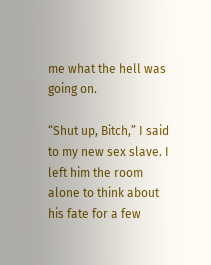me what the hell was going on.

“Shut up, Bitch,” I said to my new sex slave. I left him the room alone to think about his fate for a few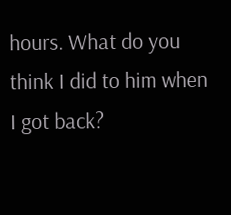hours. What do you think I did to him when I got back?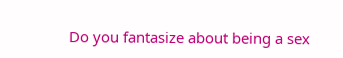Do you fantasize about being a sex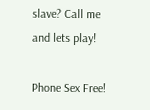slave? Call me and lets play!

Phone Sex Free!